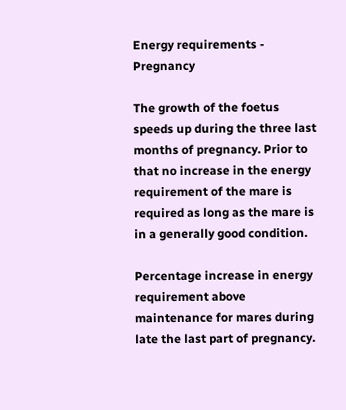Energy requirements - Pregnancy

The growth of the foetus speeds up during the three last months of pregnancy. Prior to that no increase in the energy requirement of the mare is required as long as the mare is in a generally good condition.

Percentage increase in energy requirement above maintenance for mares during late the last part of pregnancy.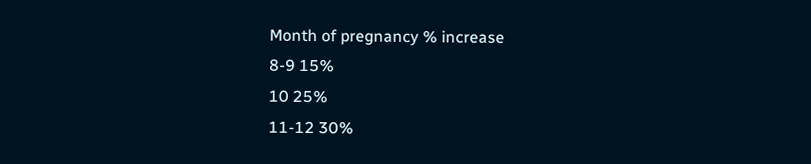Month of pregnancy % increase
8-9 15%
10 25%
11-12 30%